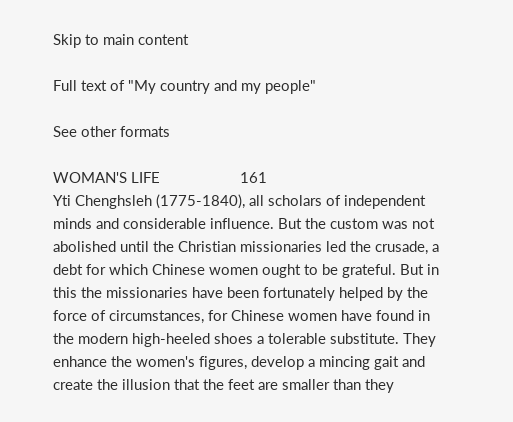Skip to main content

Full text of "My country and my people"

See other formats

WOMAN'S LIFE                    161
Yti Chenghsleh (1775-1840), all scholars of independent minds and considerable influence. But the custom was not abolished until the Christian missionaries led the crusade, a debt for which Chinese women ought to be grateful. But in this the missionaries have been fortunately helped by the force of circumstances, for Chinese women have found in the modern high-heeled shoes a tolerable substitute. They enhance the women's figures, develop a mincing gait and create the illusion that the feet are smaller than they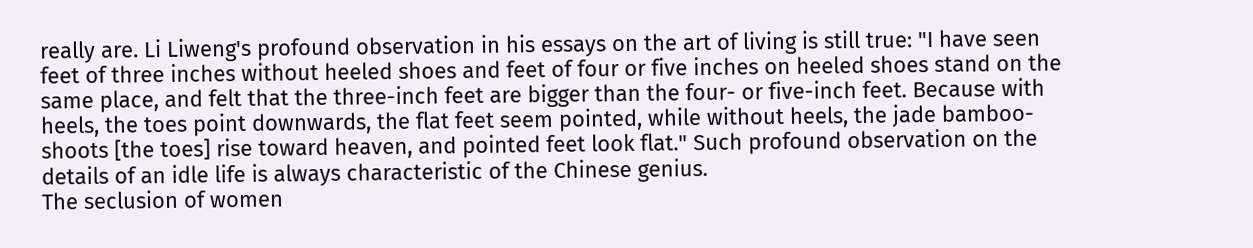really are. Li Liweng's profound observation in his essays on the art of living is still true: "I have seen feet of three inches without heeled shoes and feet of four or five inches on heeled shoes stand on the same place, and felt that the three-inch feet are bigger than the four- or five-inch feet. Because with heels, the toes point downwards, the flat feet seem pointed, while without heels, the jade bamboo-shoots [the toes] rise toward heaven, and pointed feet look flat." Such profound observation on the details of an idle life is always characteristic of the Chinese genius.
The seclusion of women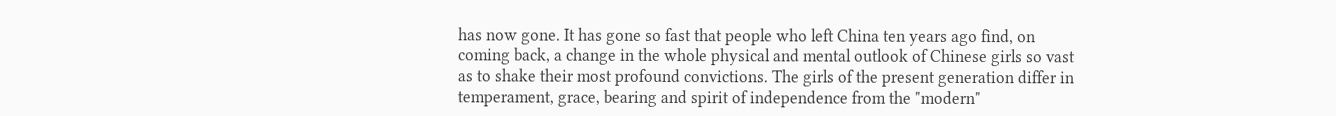has now gone. It has gone so fast that people who left China ten years ago find, on coming back, a change in the whole physical and mental outlook of Chinese girls so vast as to shake their most profound convictions. The girls of the present generation differ in temperament, grace, bearing and spirit of independence from the "modern"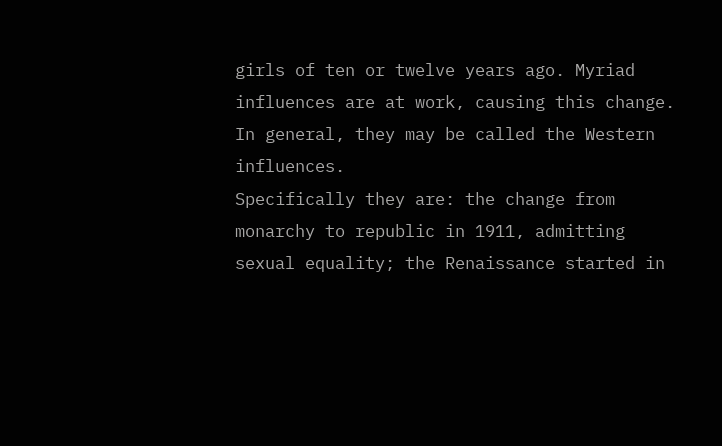girls of ten or twelve years ago. Myriad influences are at work, causing this change. In general, they may be called the Western influences.
Specifically they are: the change from monarchy to republic in 1911, admitting sexual equality; the Renaissance started in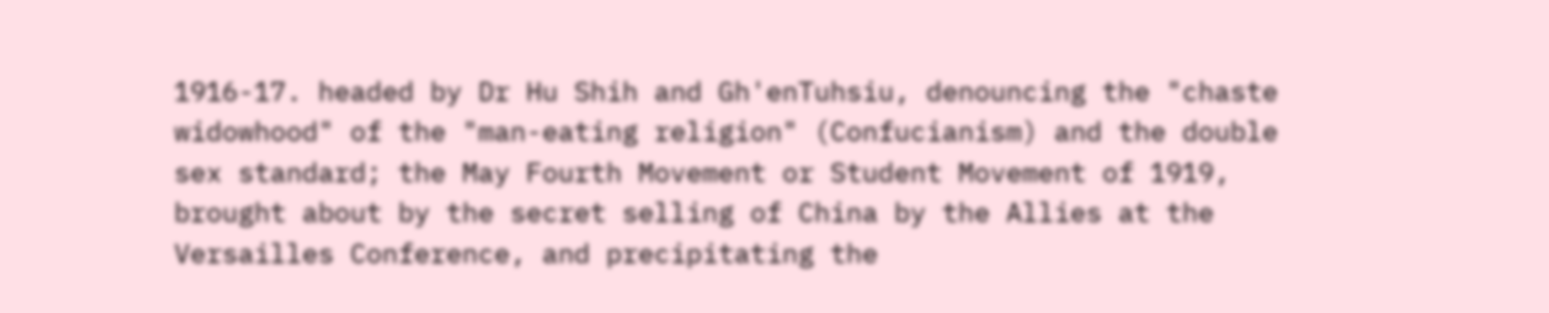1916-17. headed by Dr Hu Shih and Gh'enTuhsiu, denouncing the "chaste widowhood" of the "man-eating religion" (Confucianism) and the double sex standard; the May Fourth Movement or Student Movement of 1919, brought about by the secret selling of China by the Allies at the Versailles Conference, and precipitating the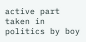active part taken in politics by boy